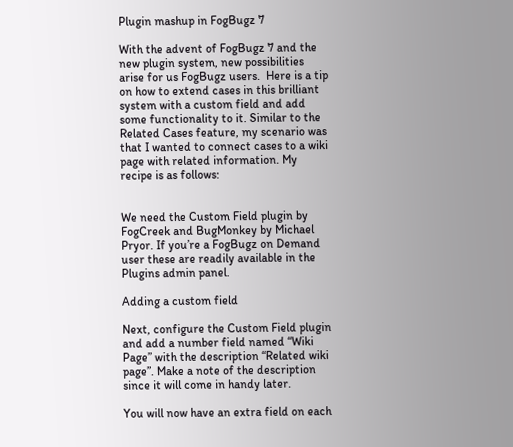Plugin mashup in FogBugz 7

With the advent of FogBugz 7 and the new plugin system, new possibilities arise for us FogBugz users.  Here is a tip on how to extend cases in this brilliant system with a custom field and add some functionality to it. Similar to the Related Cases feature, my scenario was that I wanted to connect cases to a wiki page with related information. My recipe is as follows:


We need the Custom Field plugin by FogCreek and BugMonkey by Michael Pryor. If you’re a FogBugz on Demand user these are readily available in the Plugins admin panel.

Adding a custom field

Next, configure the Custom Field plugin and add a number field named “Wiki Page” with the description “Related wiki page”. Make a note of the description since it will come in handy later.

You will now have an extra field on each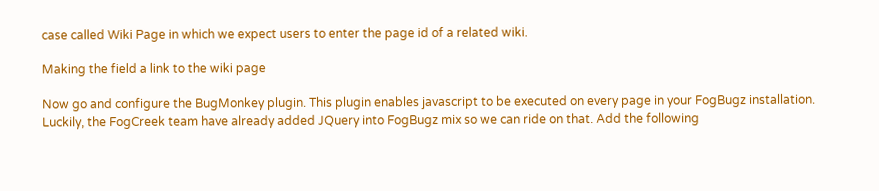case called Wiki Page in which we expect users to enter the page id of a related wiki.

Making the field a link to the wiki page

Now go and configure the BugMonkey plugin. This plugin enables javascript to be executed on every page in your FogBugz installation. Luckily, the FogCreek team have already added JQuery into FogBugz mix so we can ride on that. Add the following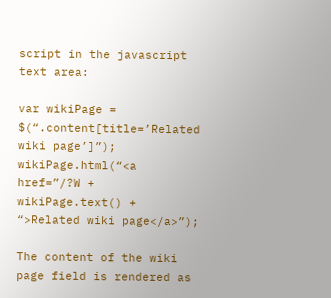script in the javascript text area:

var wikiPage = $(“.content[title=’Related wiki page’]”);
wikiPage.html(“<a href=”/?W + wikiPage.text() + “>Related wiki page</a>”);

The content of the wiki page field is rendered as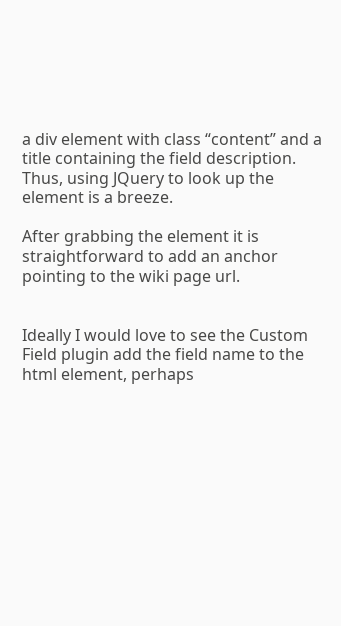a div element with class “content” and a title containing the field description. Thus, using JQuery to look up the element is a breeze.

After grabbing the element it is straightforward to add an anchor pointing to the wiki page url.


Ideally I would love to see the Custom Field plugin add the field name to the html element, perhaps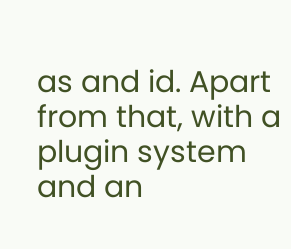as and id. Apart from that, with a plugin system and an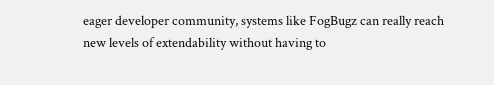eager developer community, systems like FogBugz can really reach new levels of extendability without having to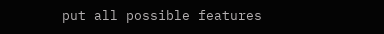put all possible features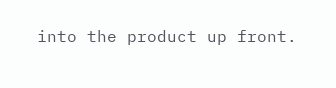into the product up front.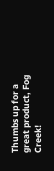Thumbs up for a great product, Fog Creek!